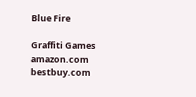Blue Fire

Graffiti Games
amazon.com bestbuy.com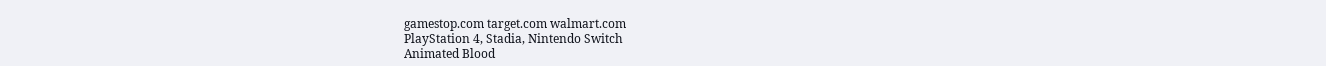gamestop.com target.com walmart.com
PlayStation 4, Stadia, Nintendo Switch
Animated Blood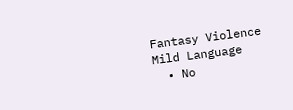Fantasy Violence
Mild Language
  • No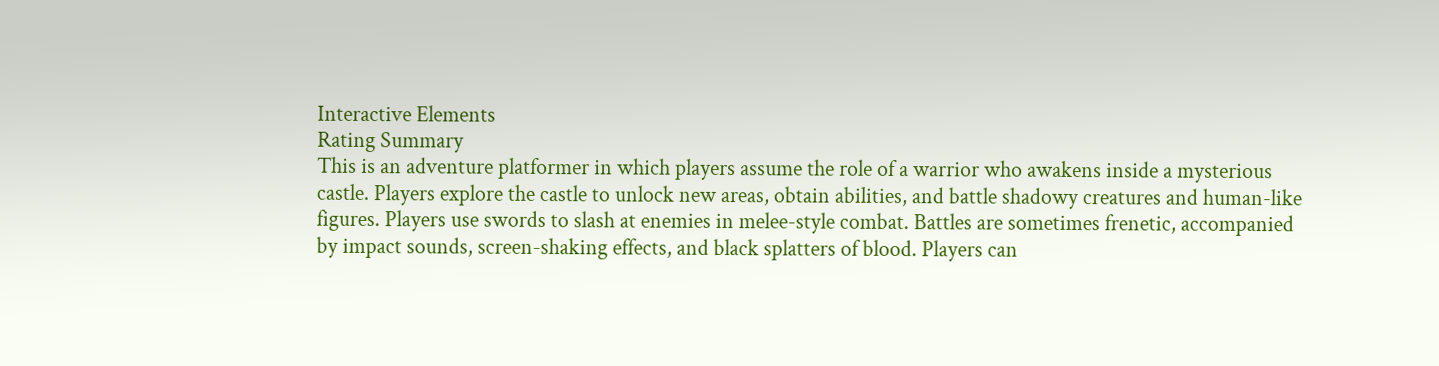Interactive Elements
Rating Summary
This is an adventure platformer in which players assume the role of a warrior who awakens inside a mysterious castle. Players explore the castle to unlock new areas, obtain abilities, and battle shadowy creatures and human-like figures. Players use swords to slash at enemies in melee-style combat. Battles are sometimes frenetic, accompanied by impact sounds, screen-shaking effects, and black splatters of blood. Players can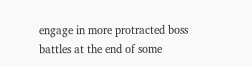engage in more protracted boss battles at the end of some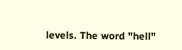levels. The word "hell"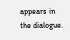appears in the dialogue.